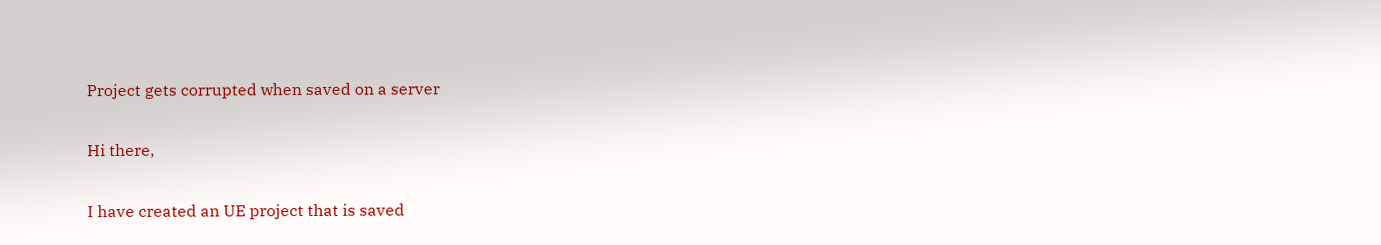Project gets corrupted when saved on a server

Hi there,

I have created an UE project that is saved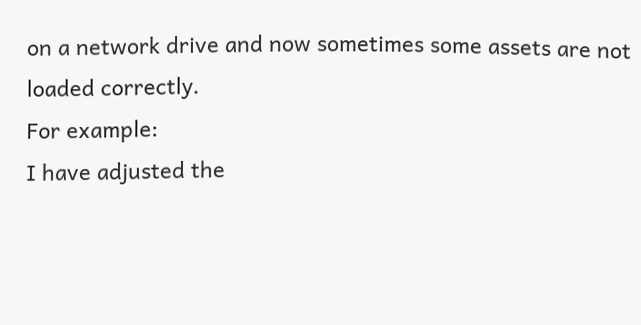on a network drive and now sometimes some assets are not loaded correctly.
For example:
I have adjusted the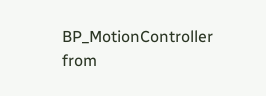BP_MotionController from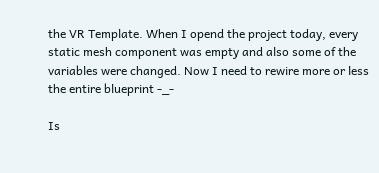the VR Template. When I opend the project today, every static mesh component was empty and also some of the variables were changed. Now I need to rewire more or less the entire blueprint -_-

Is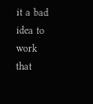it a bad idea to work that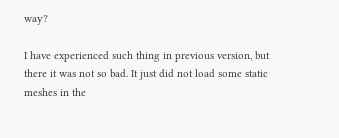way?

I have experienced such thing in previous version, but there it was not so bad. It just did not load some static meshes in the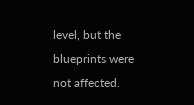level, but the blueprints were not affected.